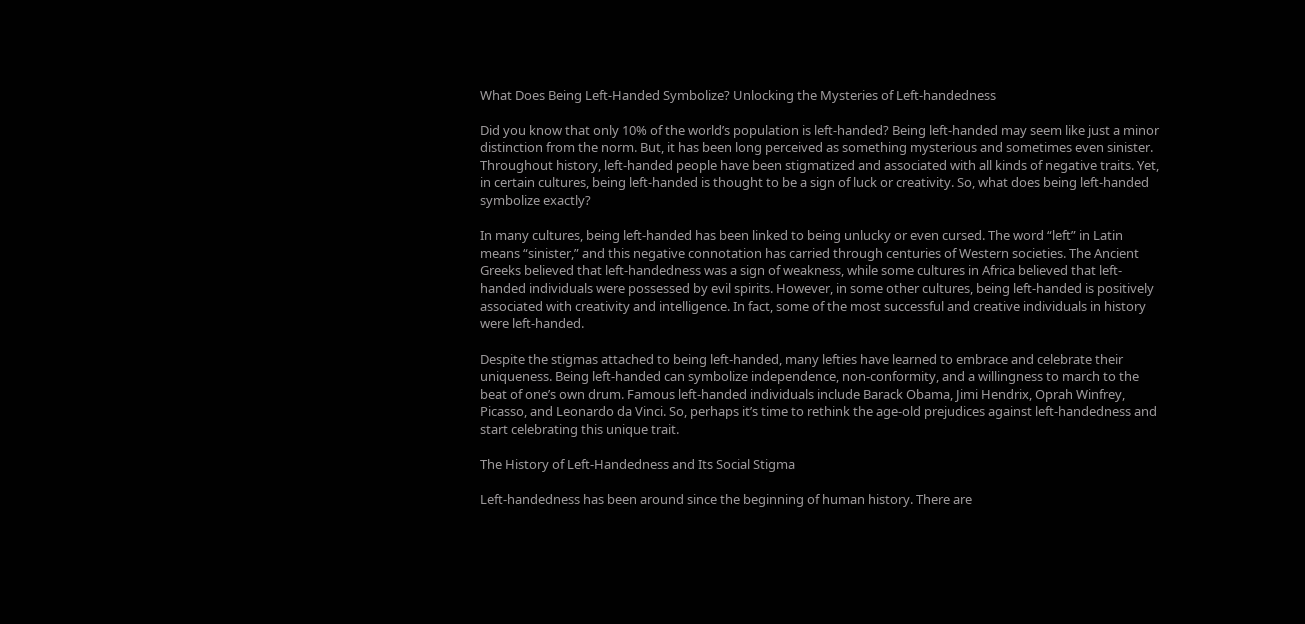What Does Being Left-Handed Symbolize? Unlocking the Mysteries of Left-handedness

Did you know that only 10% of the world’s population is left-handed? Being left-handed may seem like just a minor distinction from the norm. But, it has been long perceived as something mysterious and sometimes even sinister. Throughout history, left-handed people have been stigmatized and associated with all kinds of negative traits. Yet, in certain cultures, being left-handed is thought to be a sign of luck or creativity. So, what does being left-handed symbolize exactly?

In many cultures, being left-handed has been linked to being unlucky or even cursed. The word “left” in Latin means “sinister,” and this negative connotation has carried through centuries of Western societies. The Ancient Greeks believed that left-handedness was a sign of weakness, while some cultures in Africa believed that left-handed individuals were possessed by evil spirits. However, in some other cultures, being left-handed is positively associated with creativity and intelligence. In fact, some of the most successful and creative individuals in history were left-handed.

Despite the stigmas attached to being left-handed, many lefties have learned to embrace and celebrate their uniqueness. Being left-handed can symbolize independence, non-conformity, and a willingness to march to the beat of one’s own drum. Famous left-handed individuals include Barack Obama, Jimi Hendrix, Oprah Winfrey, Picasso, and Leonardo da Vinci. So, perhaps it’s time to rethink the age-old prejudices against left-handedness and start celebrating this unique trait.

The History of Left-Handedness and Its Social Stigma

Left-handedness has been around since the beginning of human history. There are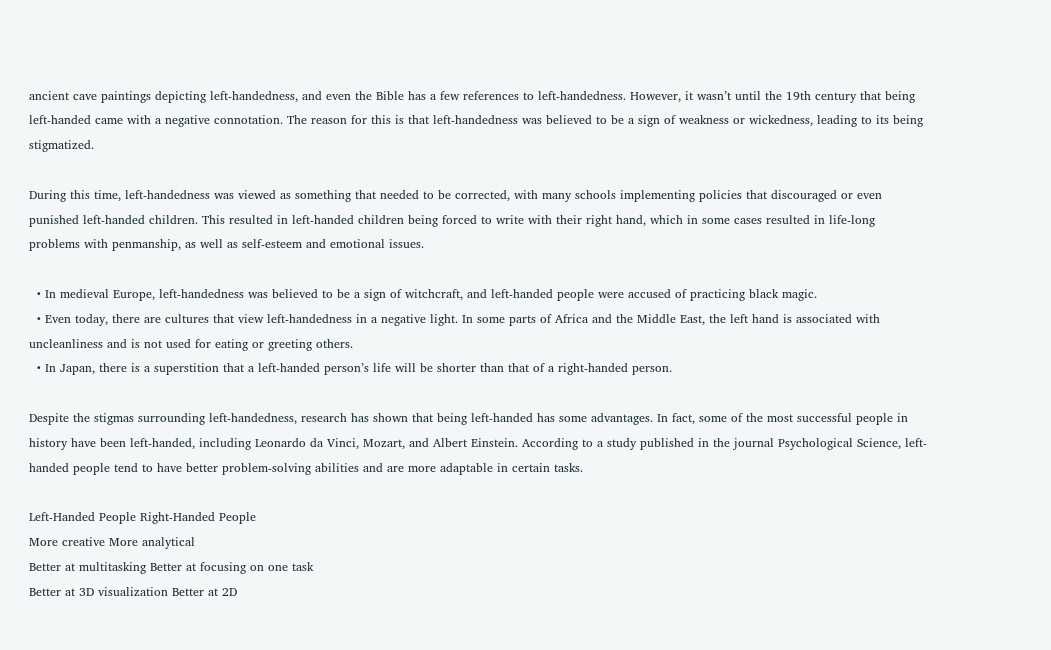ancient cave paintings depicting left-handedness, and even the Bible has a few references to left-handedness. However, it wasn’t until the 19th century that being left-handed came with a negative connotation. The reason for this is that left-handedness was believed to be a sign of weakness or wickedness, leading to its being stigmatized.

During this time, left-handedness was viewed as something that needed to be corrected, with many schools implementing policies that discouraged or even punished left-handed children. This resulted in left-handed children being forced to write with their right hand, which in some cases resulted in life-long problems with penmanship, as well as self-esteem and emotional issues.

  • In medieval Europe, left-handedness was believed to be a sign of witchcraft, and left-handed people were accused of practicing black magic.
  • Even today, there are cultures that view left-handedness in a negative light. In some parts of Africa and the Middle East, the left hand is associated with uncleanliness and is not used for eating or greeting others.
  • In Japan, there is a superstition that a left-handed person’s life will be shorter than that of a right-handed person.

Despite the stigmas surrounding left-handedness, research has shown that being left-handed has some advantages. In fact, some of the most successful people in history have been left-handed, including Leonardo da Vinci, Mozart, and Albert Einstein. According to a study published in the journal Psychological Science, left-handed people tend to have better problem-solving abilities and are more adaptable in certain tasks.

Left-Handed People Right-Handed People
More creative More analytical
Better at multitasking Better at focusing on one task
Better at 3D visualization Better at 2D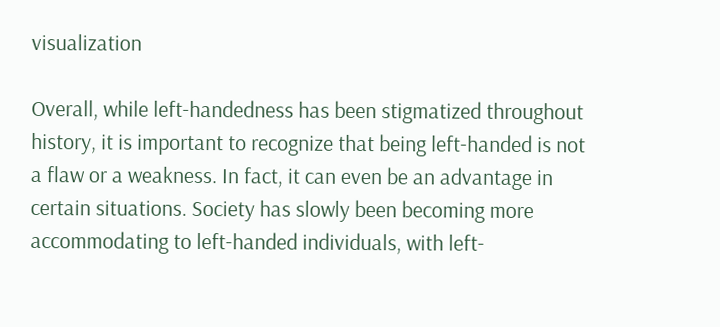visualization

Overall, while left-handedness has been stigmatized throughout history, it is important to recognize that being left-handed is not a flaw or a weakness. In fact, it can even be an advantage in certain situations. Society has slowly been becoming more accommodating to left-handed individuals, with left-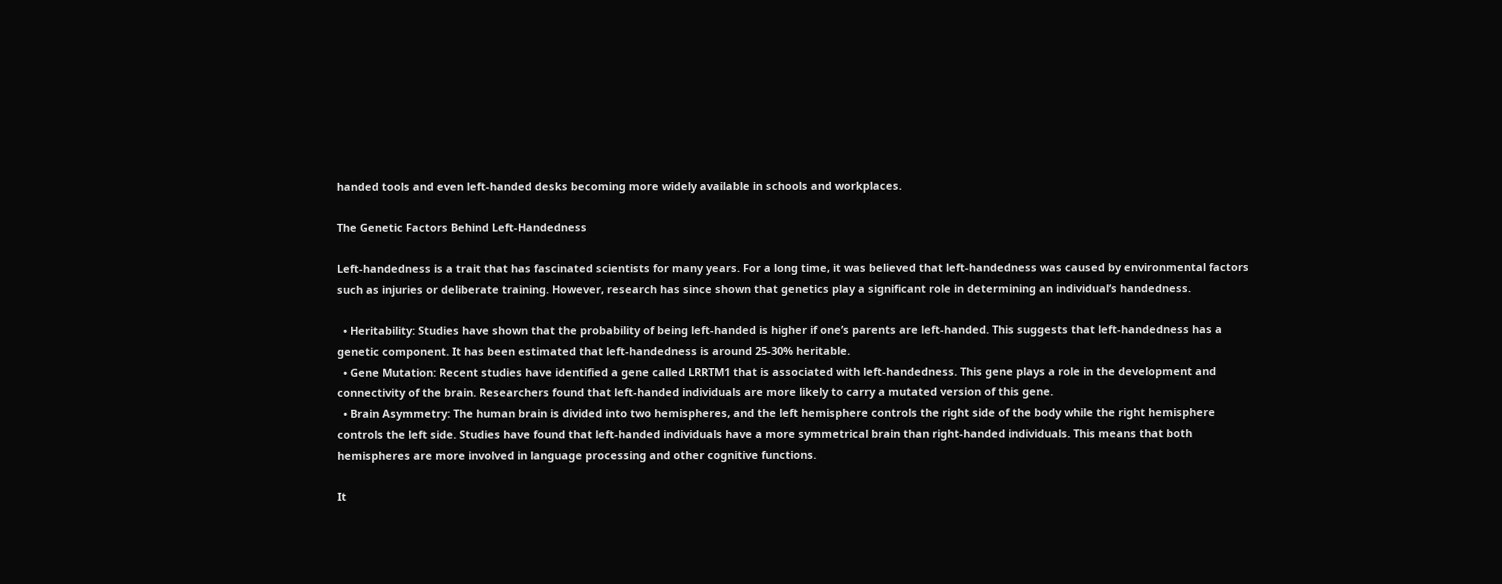handed tools and even left-handed desks becoming more widely available in schools and workplaces.

The Genetic Factors Behind Left-Handedness

Left-handedness is a trait that has fascinated scientists for many years. For a long time, it was believed that left-handedness was caused by environmental factors such as injuries or deliberate training. However, research has since shown that genetics play a significant role in determining an individual’s handedness.

  • Heritability: Studies have shown that the probability of being left-handed is higher if one’s parents are left-handed. This suggests that left-handedness has a genetic component. It has been estimated that left-handedness is around 25-30% heritable.
  • Gene Mutation: Recent studies have identified a gene called LRRTM1 that is associated with left-handedness. This gene plays a role in the development and connectivity of the brain. Researchers found that left-handed individuals are more likely to carry a mutated version of this gene.
  • Brain Asymmetry: The human brain is divided into two hemispheres, and the left hemisphere controls the right side of the body while the right hemisphere controls the left side. Studies have found that left-handed individuals have a more symmetrical brain than right-handed individuals. This means that both hemispheres are more involved in language processing and other cognitive functions.

It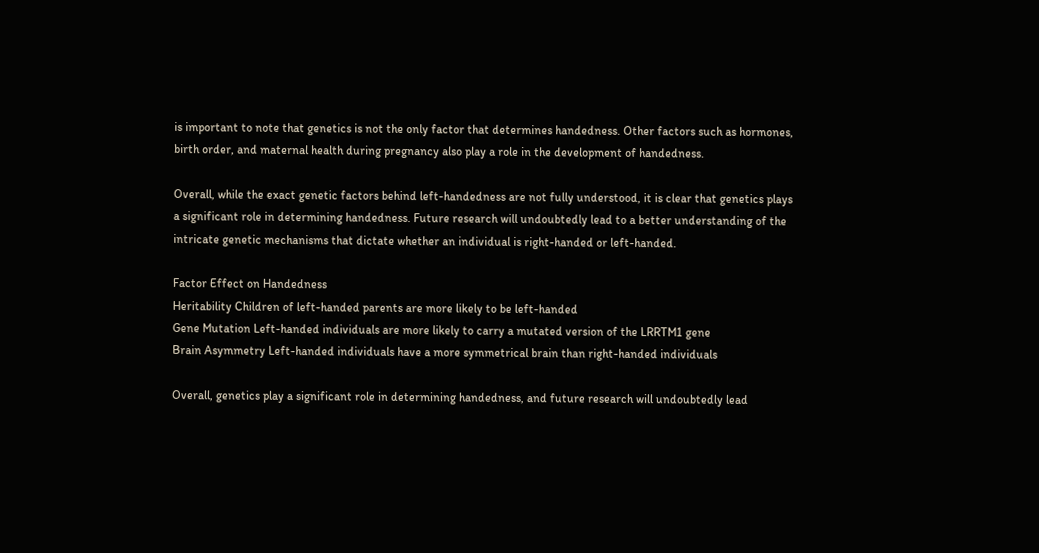is important to note that genetics is not the only factor that determines handedness. Other factors such as hormones, birth order, and maternal health during pregnancy also play a role in the development of handedness.

Overall, while the exact genetic factors behind left-handedness are not fully understood, it is clear that genetics plays a significant role in determining handedness. Future research will undoubtedly lead to a better understanding of the intricate genetic mechanisms that dictate whether an individual is right-handed or left-handed.

Factor Effect on Handedness
Heritability Children of left-handed parents are more likely to be left-handed
Gene Mutation Left-handed individuals are more likely to carry a mutated version of the LRRTM1 gene
Brain Asymmetry Left-handed individuals have a more symmetrical brain than right-handed individuals

Overall, genetics play a significant role in determining handedness, and future research will undoubtedly lead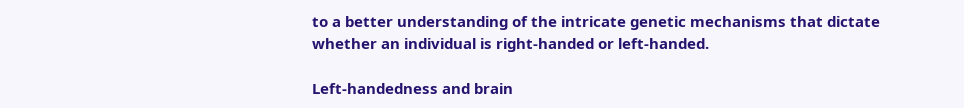to a better understanding of the intricate genetic mechanisms that dictate whether an individual is right-handed or left-handed.

Left-handedness and brain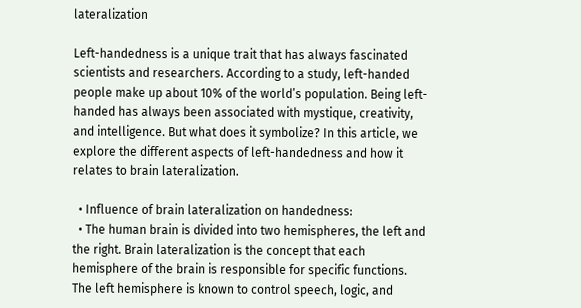lateralization

Left-handedness is a unique trait that has always fascinated scientists and researchers. According to a study, left-handed people make up about 10% of the world’s population. Being left-handed has always been associated with mystique, creativity, and intelligence. But what does it symbolize? In this article, we explore the different aspects of left-handedness and how it relates to brain lateralization.

  • Influence of brain lateralization on handedness:
  • The human brain is divided into two hemispheres, the left and the right. Brain lateralization is the concept that each hemisphere of the brain is responsible for specific functions. The left hemisphere is known to control speech, logic, and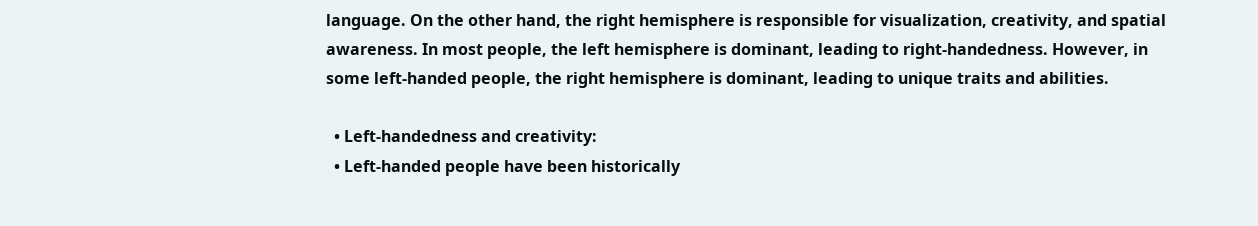language. On the other hand, the right hemisphere is responsible for visualization, creativity, and spatial awareness. In most people, the left hemisphere is dominant, leading to right-handedness. However, in some left-handed people, the right hemisphere is dominant, leading to unique traits and abilities.

  • Left-handedness and creativity:
  • Left-handed people have been historically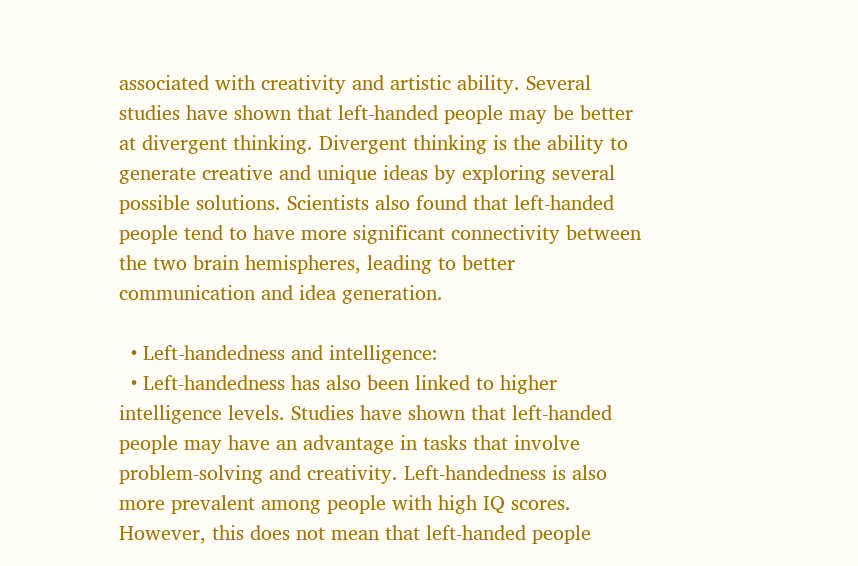associated with creativity and artistic ability. Several studies have shown that left-handed people may be better at divergent thinking. Divergent thinking is the ability to generate creative and unique ideas by exploring several possible solutions. Scientists also found that left-handed people tend to have more significant connectivity between the two brain hemispheres, leading to better communication and idea generation.

  • Left-handedness and intelligence:
  • Left-handedness has also been linked to higher intelligence levels. Studies have shown that left-handed people may have an advantage in tasks that involve problem-solving and creativity. Left-handedness is also more prevalent among people with high IQ scores. However, this does not mean that left-handed people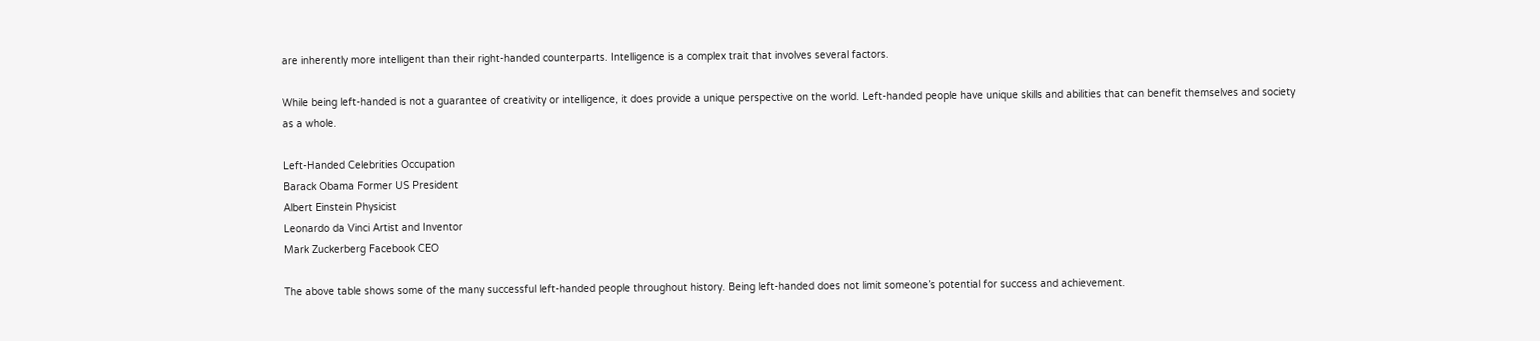are inherently more intelligent than their right-handed counterparts. Intelligence is a complex trait that involves several factors.

While being left-handed is not a guarantee of creativity or intelligence, it does provide a unique perspective on the world. Left-handed people have unique skills and abilities that can benefit themselves and society as a whole.

Left-Handed Celebrities Occupation
Barack Obama Former US President
Albert Einstein Physicist
Leonardo da Vinci Artist and Inventor
Mark Zuckerberg Facebook CEO

The above table shows some of the many successful left-handed people throughout history. Being left-handed does not limit someone’s potential for success and achievement.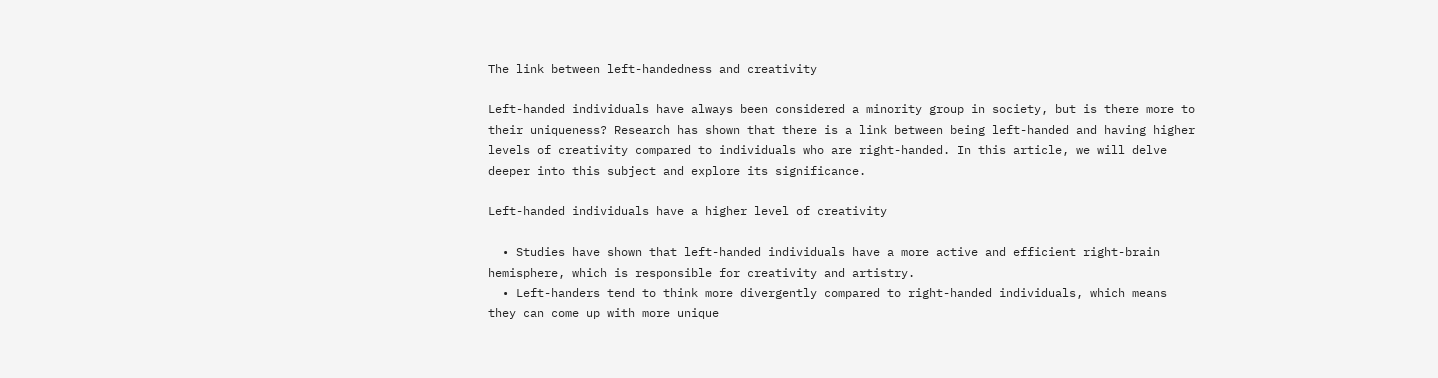The link between left-handedness and creativity

Left-handed individuals have always been considered a minority group in society, but is there more to their uniqueness? Research has shown that there is a link between being left-handed and having higher levels of creativity compared to individuals who are right-handed. In this article, we will delve deeper into this subject and explore its significance.

Left-handed individuals have a higher level of creativity

  • Studies have shown that left-handed individuals have a more active and efficient right-brain hemisphere, which is responsible for creativity and artistry.
  • Left-handers tend to think more divergently compared to right-handed individuals, which means they can come up with more unique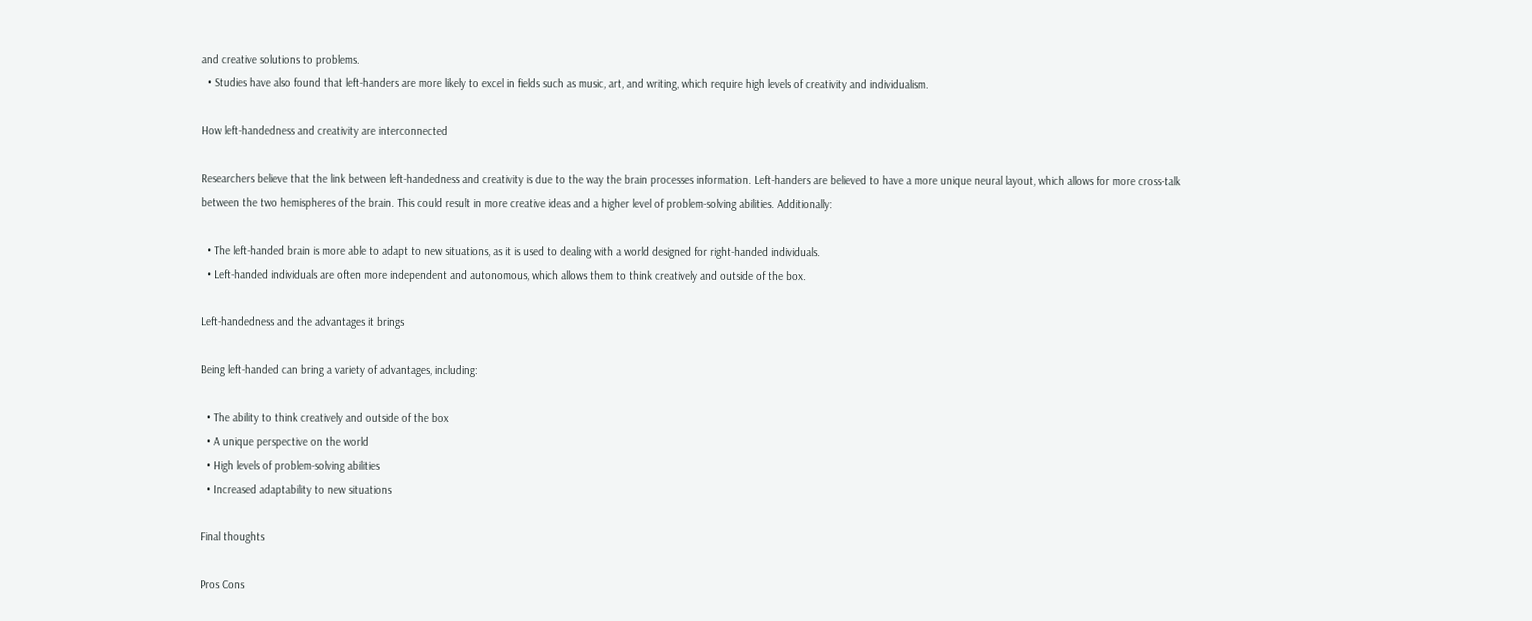and creative solutions to problems.
  • Studies have also found that left-handers are more likely to excel in fields such as music, art, and writing, which require high levels of creativity and individualism.

How left-handedness and creativity are interconnected

Researchers believe that the link between left-handedness and creativity is due to the way the brain processes information. Left-handers are believed to have a more unique neural layout, which allows for more cross-talk between the two hemispheres of the brain. This could result in more creative ideas and a higher level of problem-solving abilities. Additionally:

  • The left-handed brain is more able to adapt to new situations, as it is used to dealing with a world designed for right-handed individuals.
  • Left-handed individuals are often more independent and autonomous, which allows them to think creatively and outside of the box.

Left-handedness and the advantages it brings

Being left-handed can bring a variety of advantages, including:

  • The ability to think creatively and outside of the box
  • A unique perspective on the world
  • High levels of problem-solving abilities
  • Increased adaptability to new situations

Final thoughts

Pros Cons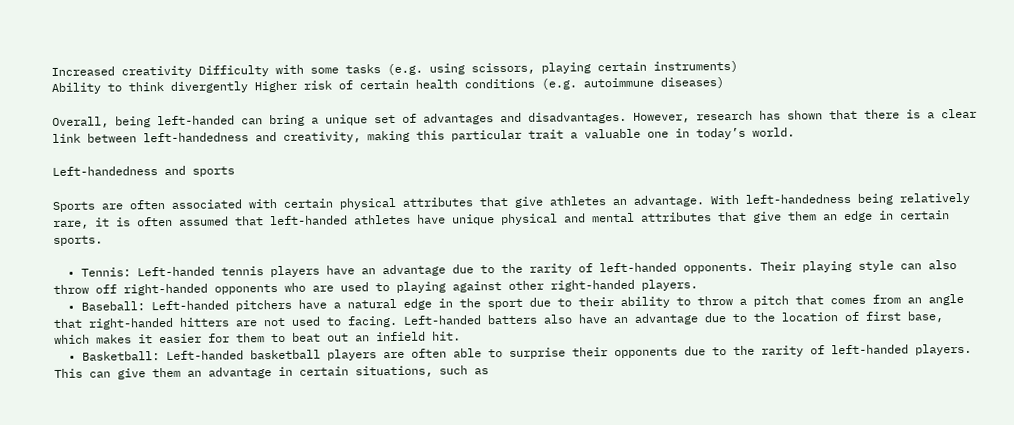Increased creativity Difficulty with some tasks (e.g. using scissors, playing certain instruments)
Ability to think divergently Higher risk of certain health conditions (e.g. autoimmune diseases)

Overall, being left-handed can bring a unique set of advantages and disadvantages. However, research has shown that there is a clear link between left-handedness and creativity, making this particular trait a valuable one in today’s world.

Left-handedness and sports

Sports are often associated with certain physical attributes that give athletes an advantage. With left-handedness being relatively rare, it is often assumed that left-handed athletes have unique physical and mental attributes that give them an edge in certain sports.

  • Tennis: Left-handed tennis players have an advantage due to the rarity of left-handed opponents. Their playing style can also throw off right-handed opponents who are used to playing against other right-handed players.
  • Baseball: Left-handed pitchers have a natural edge in the sport due to their ability to throw a pitch that comes from an angle that right-handed hitters are not used to facing. Left-handed batters also have an advantage due to the location of first base, which makes it easier for them to beat out an infield hit.
  • Basketball: Left-handed basketball players are often able to surprise their opponents due to the rarity of left-handed players. This can give them an advantage in certain situations, such as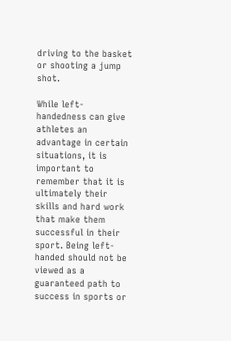driving to the basket or shooting a jump shot.

While left-handedness can give athletes an advantage in certain situations, it is important to remember that it is ultimately their skills and hard work that make them successful in their sport. Being left-handed should not be viewed as a guaranteed path to success in sports or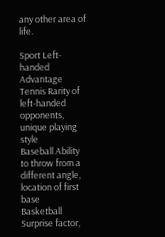any other area of life.

Sport Left-handed Advantage
Tennis Rarity of left-handed opponents, unique playing style
Baseball Ability to throw from a different angle, location of first base
Basketball Surprise factor,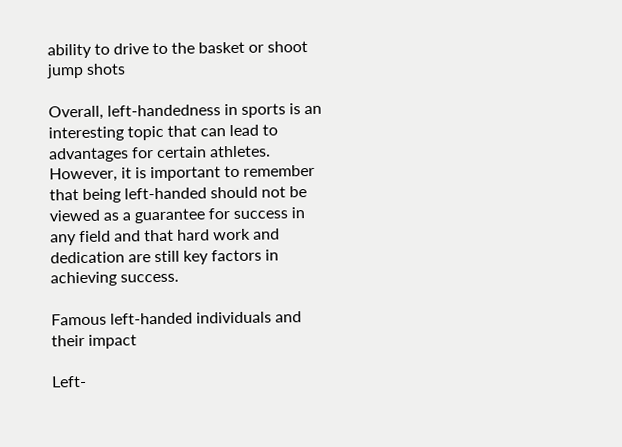ability to drive to the basket or shoot jump shots

Overall, left-handedness in sports is an interesting topic that can lead to advantages for certain athletes. However, it is important to remember that being left-handed should not be viewed as a guarantee for success in any field and that hard work and dedication are still key factors in achieving success.

Famous left-handed individuals and their impact

Left-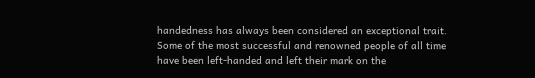handedness has always been considered an exceptional trait. Some of the most successful and renowned people of all time have been left-handed and left their mark on the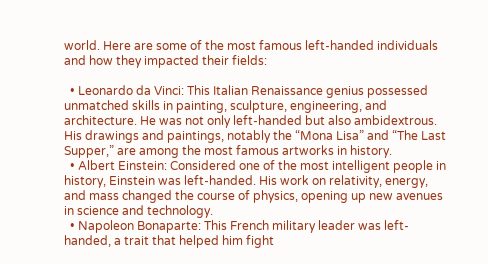world. Here are some of the most famous left-handed individuals and how they impacted their fields:

  • Leonardo da Vinci: This Italian Renaissance genius possessed unmatched skills in painting, sculpture, engineering, and architecture. He was not only left-handed but also ambidextrous. His drawings and paintings, notably the “Mona Lisa” and “The Last Supper,” are among the most famous artworks in history.
  • Albert Einstein: Considered one of the most intelligent people in history, Einstein was left-handed. His work on relativity, energy, and mass changed the course of physics, opening up new avenues in science and technology.
  • Napoleon Bonaparte: This French military leader was left-handed, a trait that helped him fight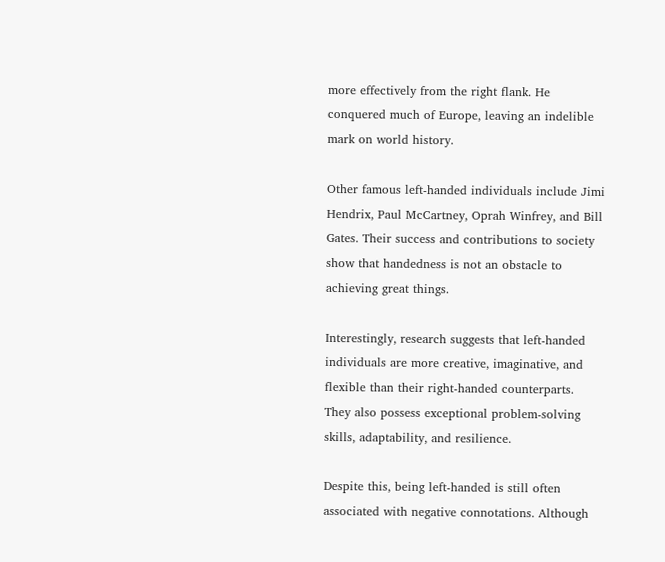more effectively from the right flank. He conquered much of Europe, leaving an indelible mark on world history.

Other famous left-handed individuals include Jimi Hendrix, Paul McCartney, Oprah Winfrey, and Bill Gates. Their success and contributions to society show that handedness is not an obstacle to achieving great things.

Interestingly, research suggests that left-handed individuals are more creative, imaginative, and flexible than their right-handed counterparts. They also possess exceptional problem-solving skills, adaptability, and resilience.

Despite this, being left-handed is still often associated with negative connotations. Although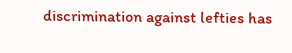discrimination against lefties has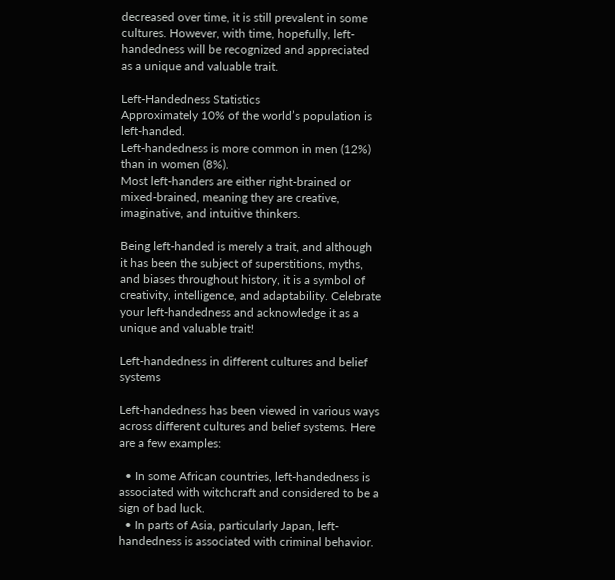decreased over time, it is still prevalent in some cultures. However, with time, hopefully, left-handedness will be recognized and appreciated as a unique and valuable trait.

Left-Handedness Statistics
Approximately 10% of the world’s population is left-handed.
Left-handedness is more common in men (12%) than in women (8%).
Most left-handers are either right-brained or mixed-brained, meaning they are creative, imaginative, and intuitive thinkers.

Being left-handed is merely a trait, and although it has been the subject of superstitions, myths, and biases throughout history, it is a symbol of creativity, intelligence, and adaptability. Celebrate your left-handedness and acknowledge it as a unique and valuable trait!

Left-handedness in different cultures and belief systems

Left-handedness has been viewed in various ways across different cultures and belief systems. Here are a few examples:

  • In some African countries, left-handedness is associated with witchcraft and considered to be a sign of bad luck.
  • In parts of Asia, particularly Japan, left-handedness is associated with criminal behavior.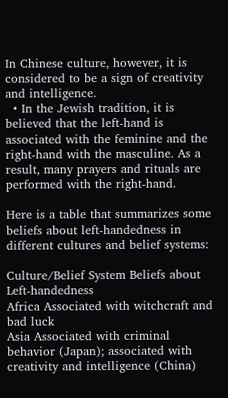In Chinese culture, however, it is considered to be a sign of creativity and intelligence.
  • In the Jewish tradition, it is believed that the left-hand is associated with the feminine and the right-hand with the masculine. As a result, many prayers and rituals are performed with the right-hand.

Here is a table that summarizes some beliefs about left-handedness in different cultures and belief systems:

Culture/Belief System Beliefs about Left-handedness
Africa Associated with witchcraft and bad luck
Asia Associated with criminal behavior (Japan); associated with creativity and intelligence (China)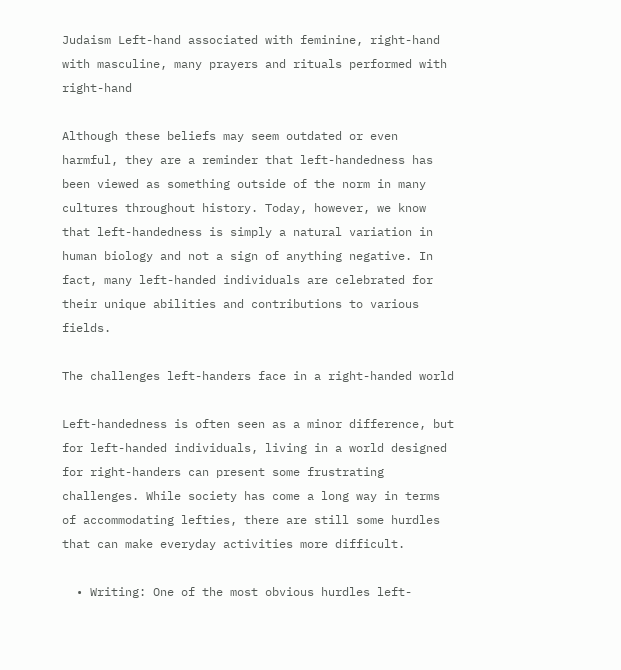Judaism Left-hand associated with feminine, right-hand with masculine, many prayers and rituals performed with right-hand

Although these beliefs may seem outdated or even harmful, they are a reminder that left-handedness has been viewed as something outside of the norm in many cultures throughout history. Today, however, we know that left-handedness is simply a natural variation in human biology and not a sign of anything negative. In fact, many left-handed individuals are celebrated for their unique abilities and contributions to various fields.

The challenges left-handers face in a right-handed world

Left-handedness is often seen as a minor difference, but for left-handed individuals, living in a world designed for right-handers can present some frustrating challenges. While society has come a long way in terms of accommodating lefties, there are still some hurdles that can make everyday activities more difficult.

  • Writing: One of the most obvious hurdles left-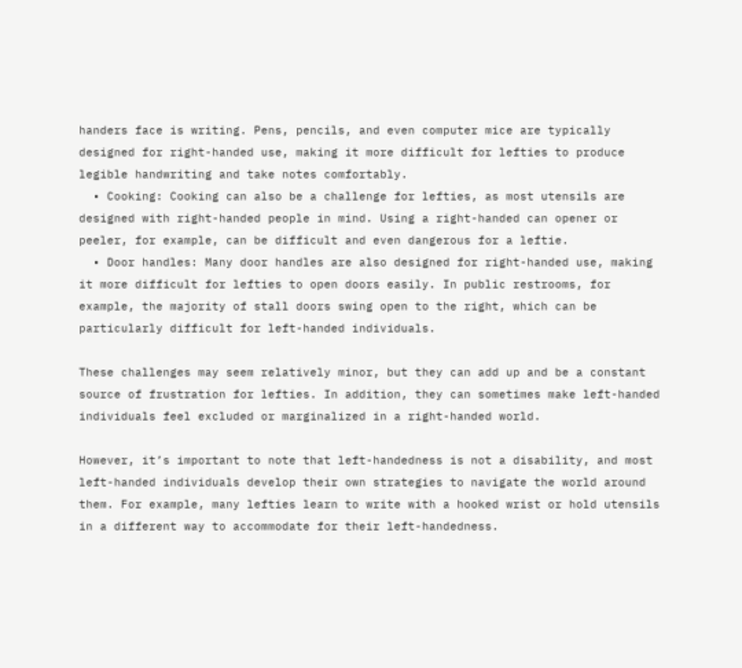handers face is writing. Pens, pencils, and even computer mice are typically designed for right-handed use, making it more difficult for lefties to produce legible handwriting and take notes comfortably.
  • Cooking: Cooking can also be a challenge for lefties, as most utensils are designed with right-handed people in mind. Using a right-handed can opener or peeler, for example, can be difficult and even dangerous for a leftie.
  • Door handles: Many door handles are also designed for right-handed use, making it more difficult for lefties to open doors easily. In public restrooms, for example, the majority of stall doors swing open to the right, which can be particularly difficult for left-handed individuals.

These challenges may seem relatively minor, but they can add up and be a constant source of frustration for lefties. In addition, they can sometimes make left-handed individuals feel excluded or marginalized in a right-handed world.

However, it’s important to note that left-handedness is not a disability, and most left-handed individuals develop their own strategies to navigate the world around them. For example, many lefties learn to write with a hooked wrist or hold utensils in a different way to accommodate for their left-handedness.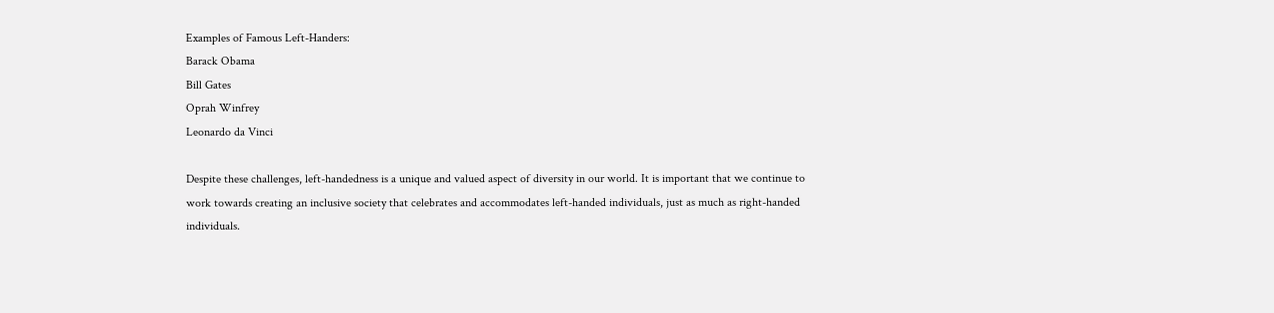Examples of Famous Left-Handers:
Barack Obama
Bill Gates
Oprah Winfrey
Leonardo da Vinci

Despite these challenges, left-handedness is a unique and valued aspect of diversity in our world. It is important that we continue to work towards creating an inclusive society that celebrates and accommodates left-handed individuals, just as much as right-handed individuals.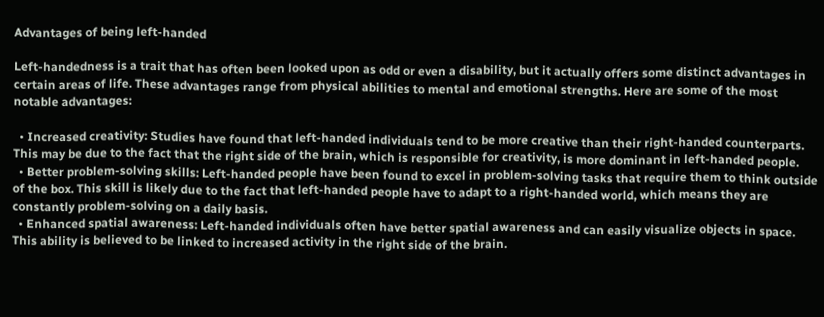Advantages of being left-handed

Left-handedness is a trait that has often been looked upon as odd or even a disability, but it actually offers some distinct advantages in certain areas of life. These advantages range from physical abilities to mental and emotional strengths. Here are some of the most notable advantages:

  • Increased creativity: Studies have found that left-handed individuals tend to be more creative than their right-handed counterparts. This may be due to the fact that the right side of the brain, which is responsible for creativity, is more dominant in left-handed people.
  • Better problem-solving skills: Left-handed people have been found to excel in problem-solving tasks that require them to think outside of the box. This skill is likely due to the fact that left-handed people have to adapt to a right-handed world, which means they are constantly problem-solving on a daily basis.
  • Enhanced spatial awareness: Left-handed individuals often have better spatial awareness and can easily visualize objects in space. This ability is believed to be linked to increased activity in the right side of the brain.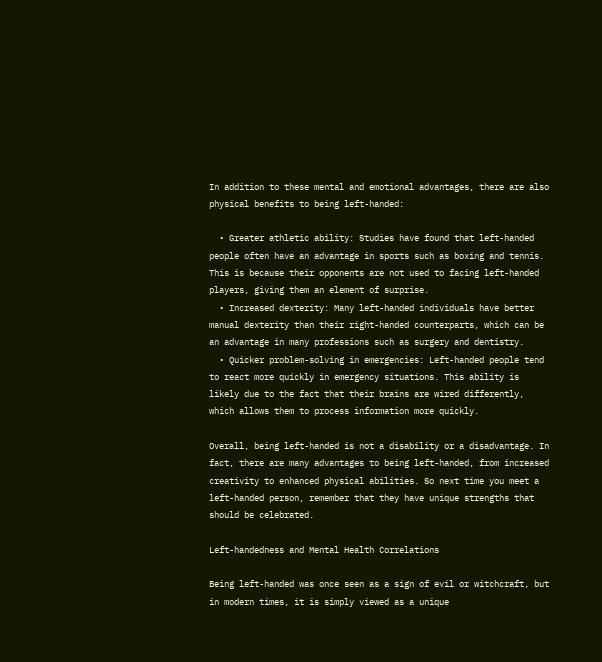In addition to these mental and emotional advantages, there are also physical benefits to being left-handed:

  • Greater athletic ability: Studies have found that left-handed people often have an advantage in sports such as boxing and tennis. This is because their opponents are not used to facing left-handed players, giving them an element of surprise.
  • Increased dexterity: Many left-handed individuals have better manual dexterity than their right-handed counterparts, which can be an advantage in many professions such as surgery and dentistry.
  • Quicker problem-solving in emergencies: Left-handed people tend to react more quickly in emergency situations. This ability is likely due to the fact that their brains are wired differently, which allows them to process information more quickly.

Overall, being left-handed is not a disability or a disadvantage. In fact, there are many advantages to being left-handed, from increased creativity to enhanced physical abilities. So next time you meet a left-handed person, remember that they have unique strengths that should be celebrated.

Left-handedness and Mental Health Correlations

Being left-handed was once seen as a sign of evil or witchcraft, but in modern times, it is simply viewed as a unique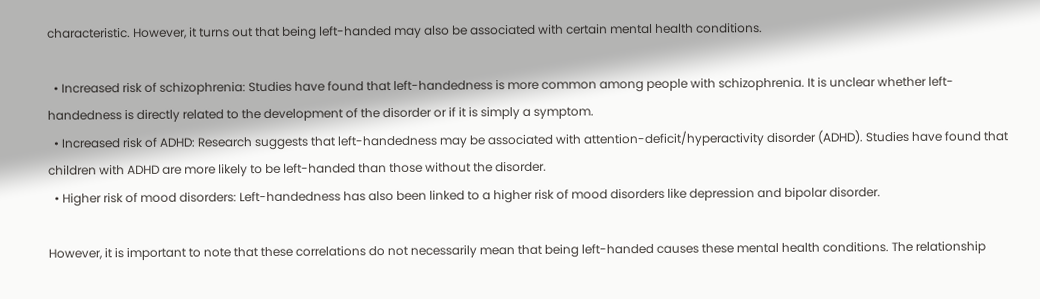characteristic. However, it turns out that being left-handed may also be associated with certain mental health conditions.

  • Increased risk of schizophrenia: Studies have found that left-handedness is more common among people with schizophrenia. It is unclear whether left-handedness is directly related to the development of the disorder or if it is simply a symptom.
  • Increased risk of ADHD: Research suggests that left-handedness may be associated with attention-deficit/hyperactivity disorder (ADHD). Studies have found that children with ADHD are more likely to be left-handed than those without the disorder.
  • Higher risk of mood disorders: Left-handedness has also been linked to a higher risk of mood disorders like depression and bipolar disorder.

However, it is important to note that these correlations do not necessarily mean that being left-handed causes these mental health conditions. The relationship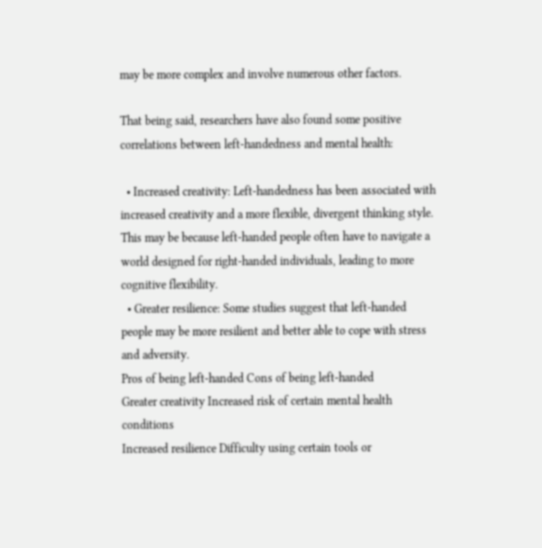may be more complex and involve numerous other factors.

That being said, researchers have also found some positive correlations between left-handedness and mental health:

  • Increased creativity: Left-handedness has been associated with increased creativity and a more flexible, divergent thinking style. This may be because left-handed people often have to navigate a world designed for right-handed individuals, leading to more cognitive flexibility.
  • Greater resilience: Some studies suggest that left-handed people may be more resilient and better able to cope with stress and adversity.
Pros of being left-handed Cons of being left-handed
Greater creativity Increased risk of certain mental health conditions
Increased resilience Difficulty using certain tools or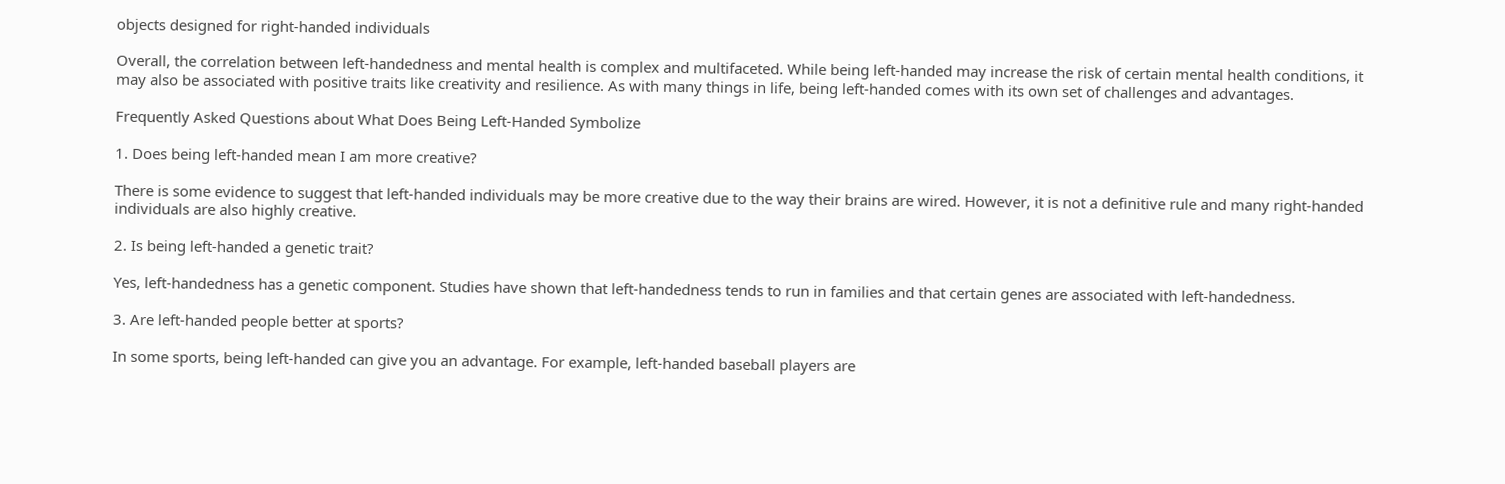objects designed for right-handed individuals

Overall, the correlation between left-handedness and mental health is complex and multifaceted. While being left-handed may increase the risk of certain mental health conditions, it may also be associated with positive traits like creativity and resilience. As with many things in life, being left-handed comes with its own set of challenges and advantages.

Frequently Asked Questions about What Does Being Left-Handed Symbolize

1. Does being left-handed mean I am more creative?

There is some evidence to suggest that left-handed individuals may be more creative due to the way their brains are wired. However, it is not a definitive rule and many right-handed individuals are also highly creative.

2. Is being left-handed a genetic trait?

Yes, left-handedness has a genetic component. Studies have shown that left-handedness tends to run in families and that certain genes are associated with left-handedness.

3. Are left-handed people better at sports?

In some sports, being left-handed can give you an advantage. For example, left-handed baseball players are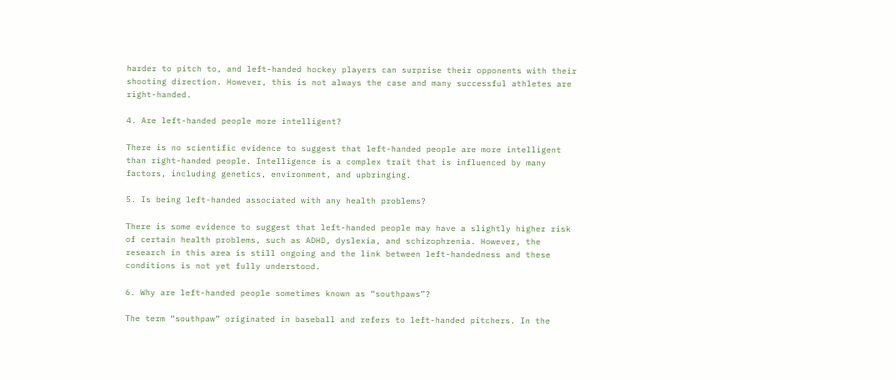harder to pitch to, and left-handed hockey players can surprise their opponents with their shooting direction. However, this is not always the case and many successful athletes are right-handed.

4. Are left-handed people more intelligent?

There is no scientific evidence to suggest that left-handed people are more intelligent than right-handed people. Intelligence is a complex trait that is influenced by many factors, including genetics, environment, and upbringing.

5. Is being left-handed associated with any health problems?

There is some evidence to suggest that left-handed people may have a slightly higher risk of certain health problems, such as ADHD, dyslexia, and schizophrenia. However, the research in this area is still ongoing and the link between left-handedness and these conditions is not yet fully understood.

6. Why are left-handed people sometimes known as “southpaws”?

The term “southpaw” originated in baseball and refers to left-handed pitchers. In the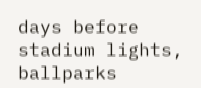days before stadium lights, ballparks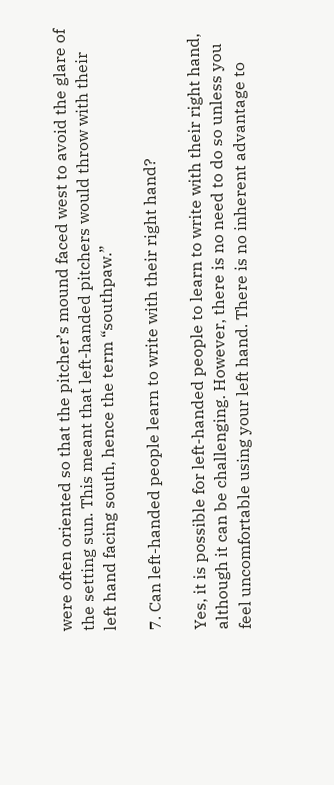were often oriented so that the pitcher’s mound faced west to avoid the glare of the setting sun. This meant that left-handed pitchers would throw with their left hand facing south, hence the term “southpaw.”

7. Can left-handed people learn to write with their right hand?

Yes, it is possible for left-handed people to learn to write with their right hand, although it can be challenging. However, there is no need to do so unless you feel uncomfortable using your left hand. There is no inherent advantage to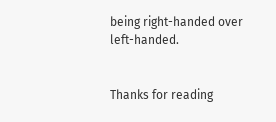being right-handed over left-handed.


Thanks for reading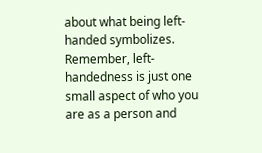about what being left-handed symbolizes. Remember, left-handedness is just one small aspect of who you are as a person and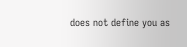does not define you as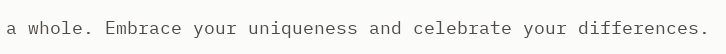a whole. Embrace your uniqueness and celebrate your differences.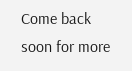Come back soon for more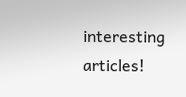interesting articles!